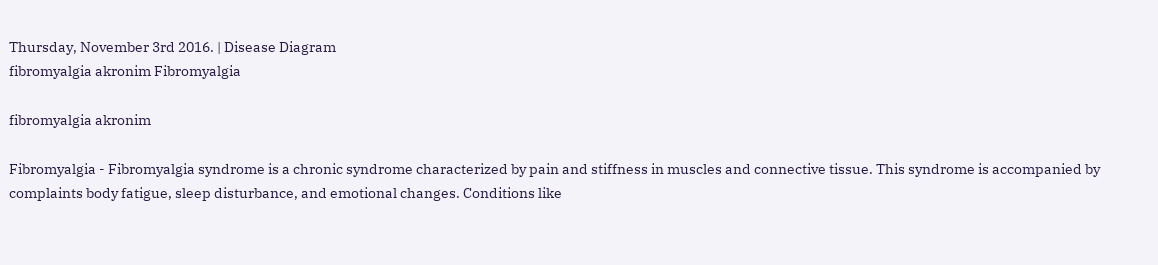Thursday, November 3rd 2016. | Disease Diagram
fibromyalgia akronim Fibromyalgia

fibromyalgia akronim

Fibromyalgia - Fibromyalgia syndrome is a chronic syndrome characterized by pain and stiffness in muscles and connective tissue. This syndrome is accompanied by complaints body fatigue, sleep disturbance, and emotional changes. Conditions like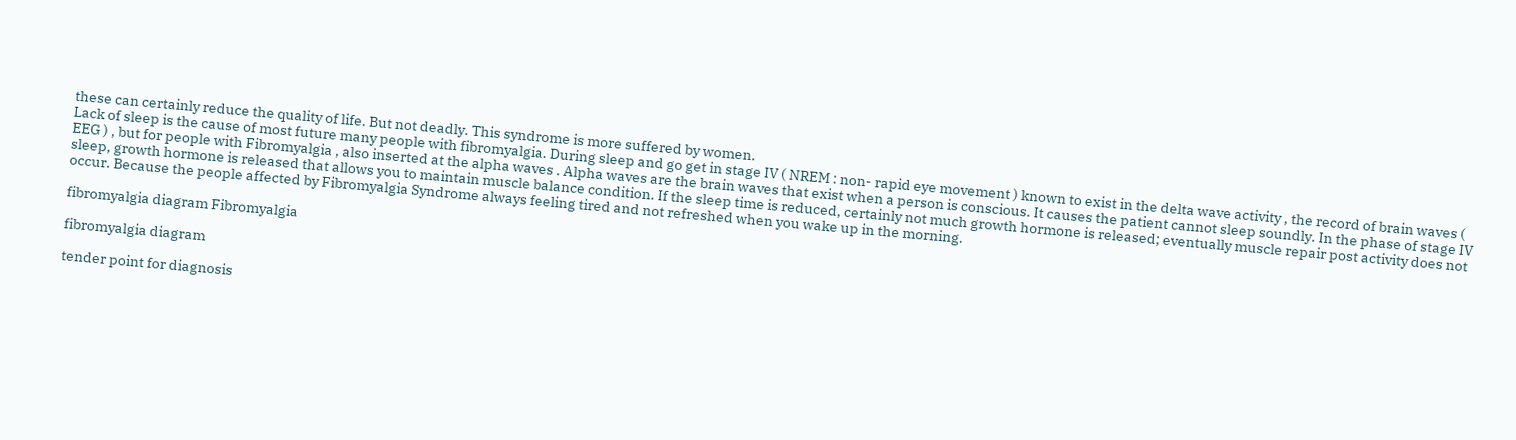these can certainly reduce the quality of life. But not deadly. This syndrome is more suffered by women.
Lack of sleep is the cause of most future many people with fibromyalgia. During sleep and go get in stage IV ( NREM : non- rapid eye movement ) known to exist in the delta wave activity , the record of brain waves ( EEG ) , but for people with Fibromyalgia , also inserted at the alpha waves . Alpha waves are the brain waves that exist when a person is conscious. It causes the patient cannot sleep soundly. In the phase of stage IV sleep, growth hormone is released that allows you to maintain muscle balance condition. If the sleep time is reduced, certainly not much growth hormone is released; eventually muscle repair post activity does not occur. Because the people affected by Fibromyalgia Syndrome always feeling tired and not refreshed when you wake up in the morning.

fibromyalgia diagram Fibromyalgia

fibromyalgia diagram

tender point for diagnosis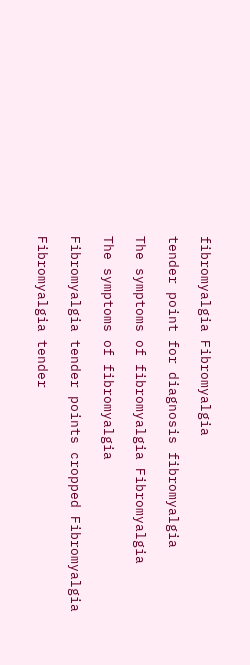fibromyalgia Fibromyalgia

tender point for diagnosis fibromyalgia

The symptoms of fibromyalgia Fibromyalgia

The symptoms of fibromyalgia

Fibromyalgia tender points cropped Fibromyalgia

Fibromyalgia tender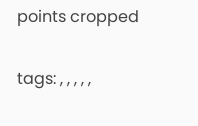points cropped

tags: , , , , ,